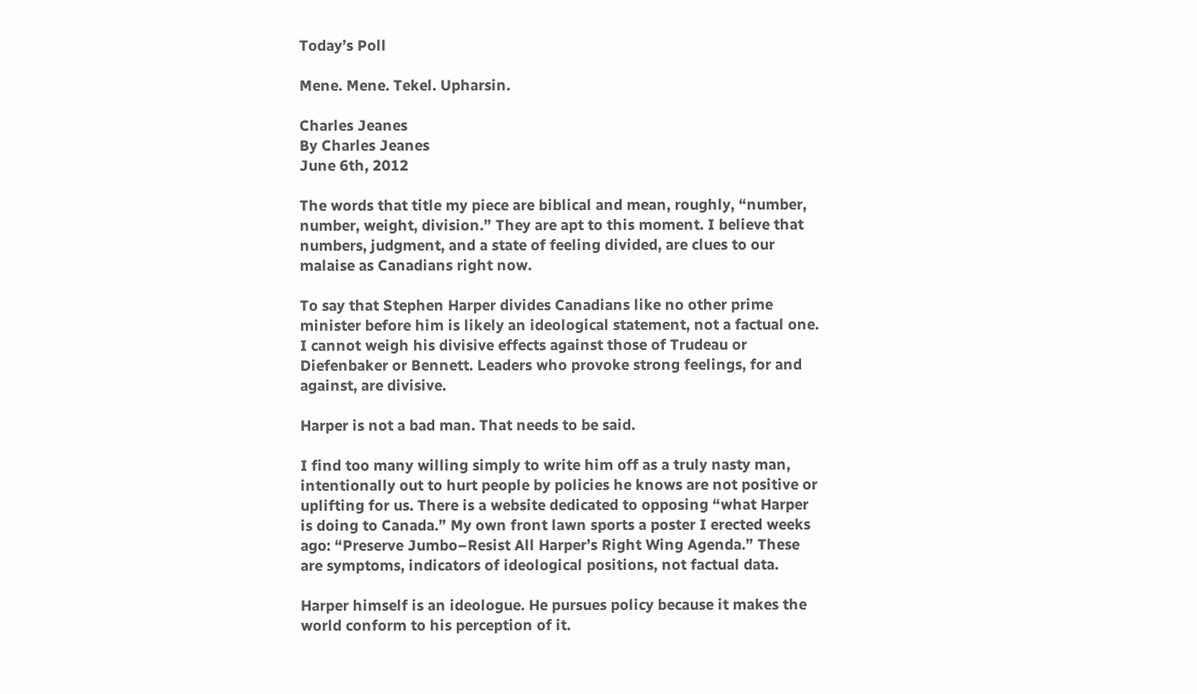Today’s Poll

Mene. Mene. Tekel. Upharsin.

Charles Jeanes
By Charles Jeanes
June 6th, 2012

The words that title my piece are biblical and mean, roughly, “number, number, weight, division.” They are apt to this moment. I believe that numbers, judgment, and a state of feeling divided, are clues to our malaise as Canadians right now.

To say that Stephen Harper divides Canadians like no other prime minister before him is likely an ideological statement, not a factual one. I cannot weigh his divisive effects against those of Trudeau or Diefenbaker or Bennett. Leaders who provoke strong feelings, for and against, are divisive.

Harper is not a bad man. That needs to be said.

I find too many willing simply to write him off as a truly nasty man, intentionally out to hurt people by policies he knows are not positive or uplifting for us. There is a website dedicated to opposing “what Harper is doing to Canada.” My own front lawn sports a poster I erected weeks ago: “Preserve Jumbo–Resist All Harper’s Right Wing Agenda.” These are symptoms, indicators of ideological positions, not factual data.

Harper himself is an ideologue. He pursues policy because it makes the world conform to his perception of it.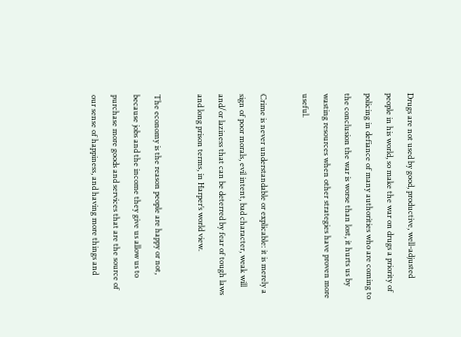Drugs are not used by good, productive, well-adjusted people in his world, so make the war on drugs a priority of policing in defiance of many authorities who are coming to the conclusion the war is worse than lost, it hurts us by wasting resources when other strategies have proven more useful.

Crime is never understandable or explicable: it is merely a sign of poor morals, evil intent, bad character, weak will and/or laziness that can be deterred by fear of tough laws and long prison terms, in Harper’s world view.

The economy is the reason people are happy or not, because jobs and the income they give us allow us to purchase more goods and services that are the source of our sense of happiness, and having more things and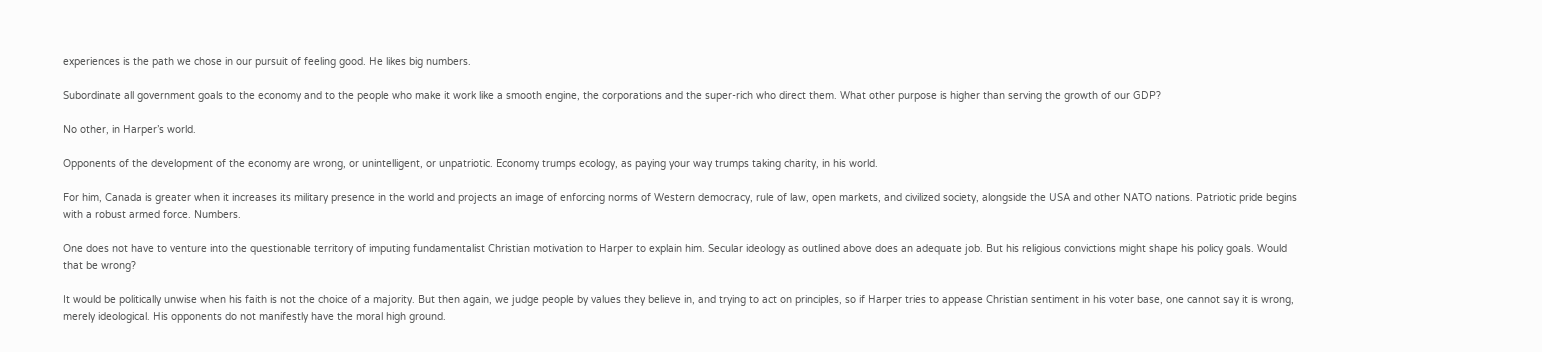experiences is the path we chose in our pursuit of feeling good. He likes big numbers.

Subordinate all government goals to the economy and to the people who make it work like a smooth engine, the corporations and the super-rich who direct them. What other purpose is higher than serving the growth of our GDP?

No other, in Harper’s world.

Opponents of the development of the economy are wrong, or unintelligent, or unpatriotic. Economy trumps ecology, as paying your way trumps taking charity, in his world.

For him, Canada is greater when it increases its military presence in the world and projects an image of enforcing norms of Western democracy, rule of law, open markets, and civilized society, alongside the USA and other NATO nations. Patriotic pride begins with a robust armed force. Numbers.

One does not have to venture into the questionable territory of imputing fundamentalist Christian motivation to Harper to explain him. Secular ideology as outlined above does an adequate job. But his religious convictions might shape his policy goals. Would that be wrong?

It would be politically unwise when his faith is not the choice of a majority. But then again, we judge people by values they believe in, and trying to act on principles, so if Harper tries to appease Christian sentiment in his voter base, one cannot say it is wrong, merely ideological. His opponents do not manifestly have the moral high ground.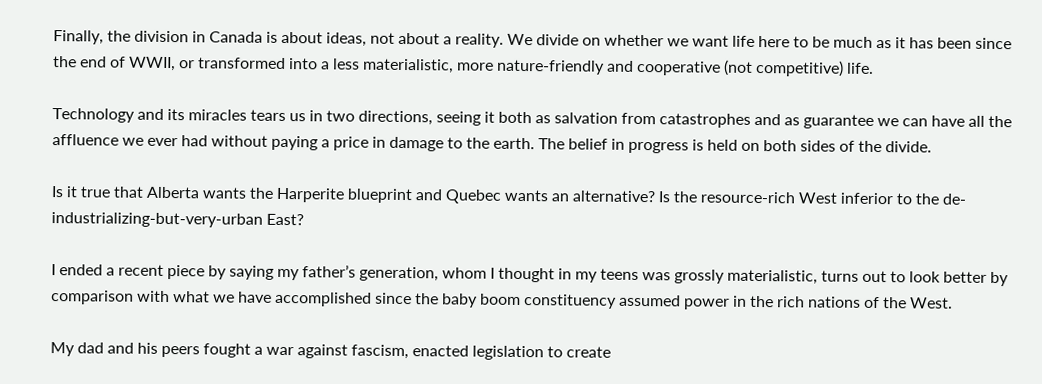Finally, the division in Canada is about ideas, not about a reality. We divide on whether we want life here to be much as it has been since the end of WWII, or transformed into a less materialistic, more nature-friendly and cooperative (not competitive) life.

Technology and its miracles tears us in two directions, seeing it both as salvation from catastrophes and as guarantee we can have all the affluence we ever had without paying a price in damage to the earth. The belief in progress is held on both sides of the divide.

Is it true that Alberta wants the Harperite blueprint and Quebec wants an alternative? Is the resource-rich West inferior to the de-industrializing-but-very-urban East?

I ended a recent piece by saying my father’s generation, whom I thought in my teens was grossly materialistic, turns out to look better by comparison with what we have accomplished since the baby boom constituency assumed power in the rich nations of the West.

My dad and his peers fought a war against fascism, enacted legislation to create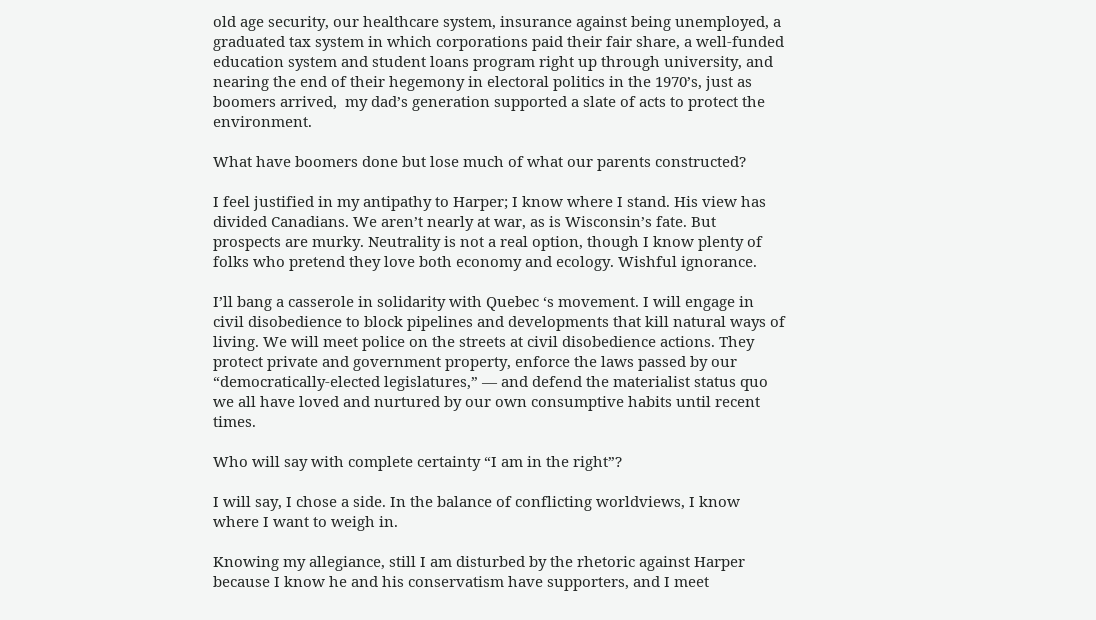old age security, our healthcare system, insurance against being unemployed, a graduated tax system in which corporations paid their fair share, a well-funded education system and student loans program right up through university, and nearing the end of their hegemony in electoral politics in the 1970’s, just as boomers arrived,  my dad’s generation supported a slate of acts to protect the environment.

What have boomers done but lose much of what our parents constructed?

I feel justified in my antipathy to Harper; I know where I stand. His view has divided Canadians. We aren’t nearly at war, as is Wisconsin’s fate. But prospects are murky. Neutrality is not a real option, though I know plenty of folks who pretend they love both economy and ecology. Wishful ignorance.

I’ll bang a casserole in solidarity with Quebec ‘s movement. I will engage in civil disobedience to block pipelines and developments that kill natural ways of living. We will meet police on the streets at civil disobedience actions. They protect private and government property, enforce the laws passed by our “democratically-elected legislatures,” — and defend the materialist status quo we all have loved and nurtured by our own consumptive habits until recent times.

Who will say with complete certainty “I am in the right”?

I will say, I chose a side. In the balance of conflicting worldviews, I know where I want to weigh in.

Knowing my allegiance, still I am disturbed by the rhetoric against Harper because I know he and his conservatism have supporters, and I meet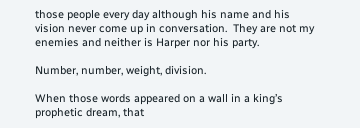those people every day although his name and his vision never come up in conversation.  They are not my enemies and neither is Harper nor his party.

Number, number, weight, division.

When those words appeared on a wall in a king’s prophetic dream, that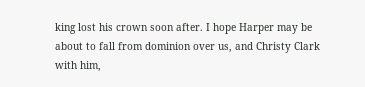king lost his crown soon after. I hope Harper may be about to fall from dominion over us, and Christy Clark with him,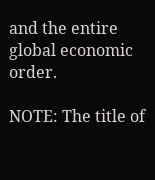and the entire global economic order.

NOTE: The title of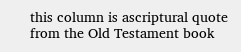this column is ascriptural quote from the Old Testament book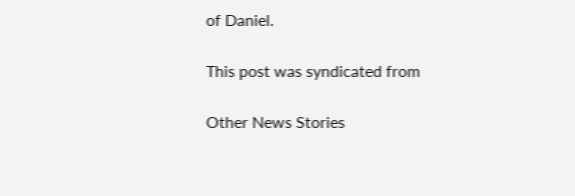of Daniel.

This post was syndicated from

Other News Stories